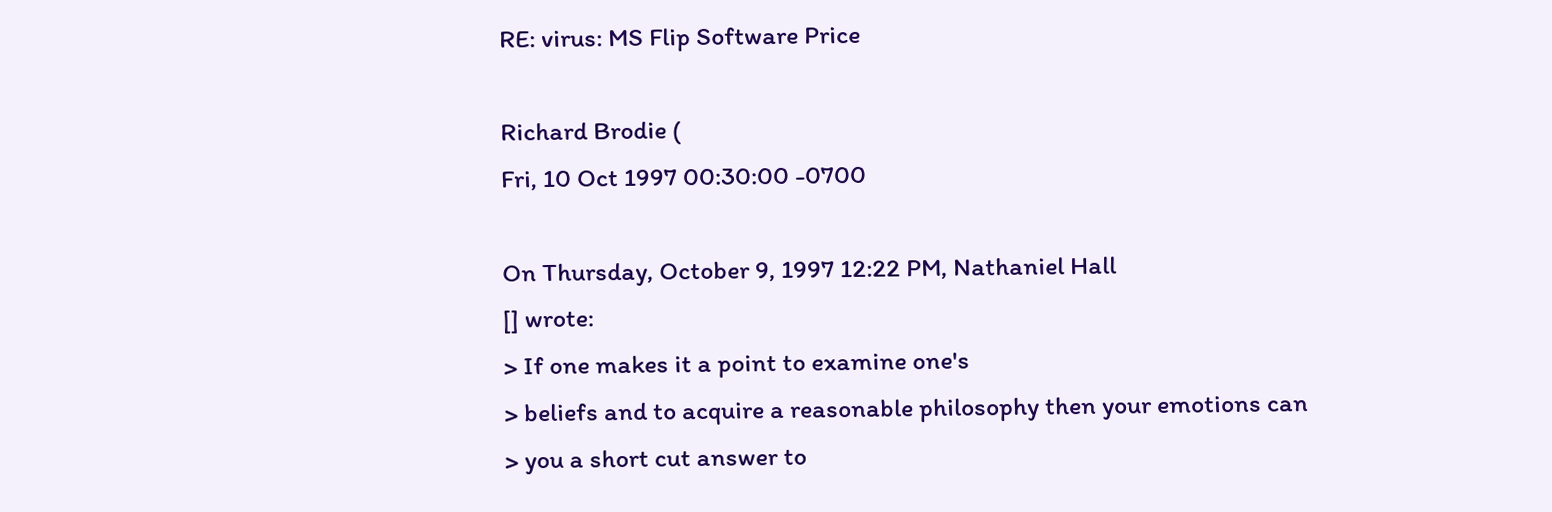RE: virus: MS Flip Software Price

Richard Brodie (
Fri, 10 Oct 1997 00:30:00 -0700

On Thursday, October 9, 1997 12:22 PM, Nathaniel Hall
[] wrote:
> If one makes it a point to examine one's
> beliefs and to acquire a reasonable philosophy then your emotions can
> you a short cut answer to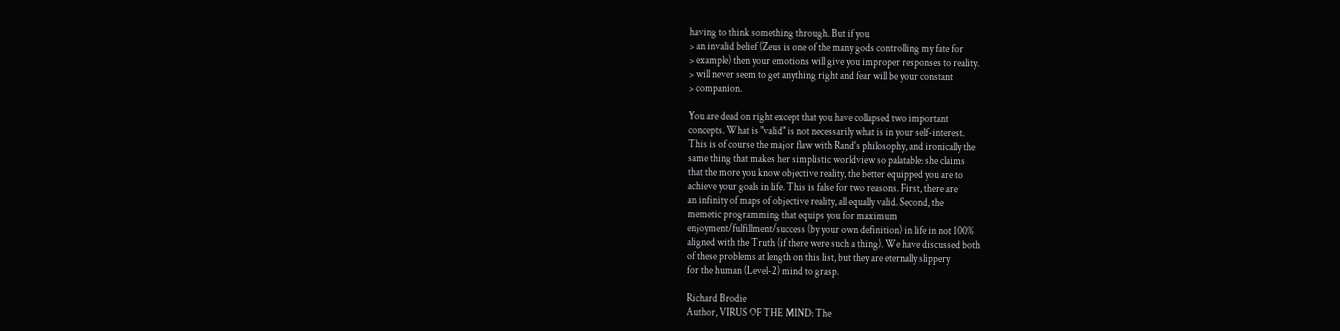having to think something through. But if you
> an invalid belief (Zeus is one of the many gods controlling my fate for
> example) then your emotions will give you improper responses to reality.
> will never seem to get anything right and fear will be your constant
> companion.

You are dead on right except that you have collapsed two important
concepts. What is "valid" is not necessarily what is in your self-interest.
This is of course the major flaw with Rand's philosophy, and ironically the
same thing that makes her simplistic worldview so palatable: she claims
that the more you know objective reality, the better equipped you are to
achieve your goals in life. This is false for two reasons. First, there are
an infinity of maps of objective reality, all equally valid. Second, the
memetic programming that equips you for maximum
enjoyment/fulfillment/success (by your own definition) in life in not 100%
aligned with the Truth (if there were such a thing). We have discussed both
of these problems at length on this list, but they are eternally slippery
for the human (Level-2) mind to grasp.

Richard Brodie
Author, VIRUS OF THE MIND: The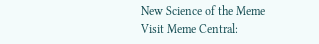New Science of the Meme
Visit Meme Central: